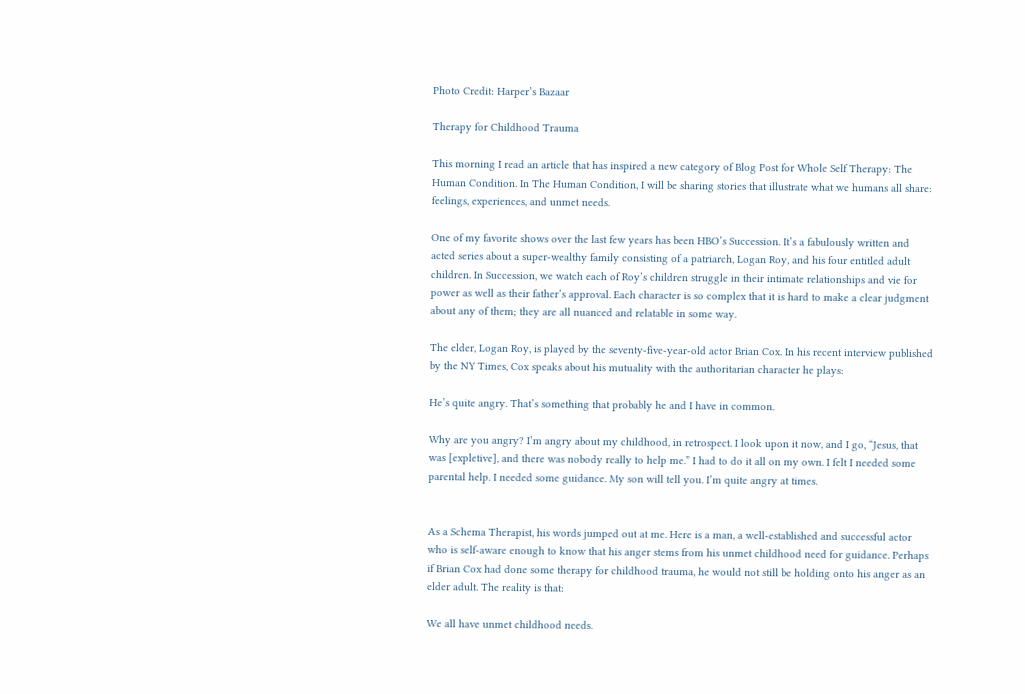Photo Credit: Harper’s Bazaar

Therapy for Childhood Trauma

This morning I read an article that has inspired a new category of Blog Post for Whole Self Therapy: The Human Condition. In The Human Condition, I will be sharing stories that illustrate what we humans all share: feelings, experiences, and unmet needs.

One of my favorite shows over the last few years has been HBO’s Succession. It’s a fabulously written and acted series about a super-wealthy family consisting of a patriarch, Logan Roy, and his four entitled adult children. In Succession, we watch each of Roy’s children struggle in their intimate relationships and vie for power as well as their father’s approval. Each character is so complex that it is hard to make a clear judgment about any of them; they are all nuanced and relatable in some way.

The elder, Logan Roy, is played by the seventy-five-year-old actor Brian Cox. In his recent interview published by the NY Times, Cox speaks about his mutuality with the authoritarian character he plays:

He’s quite angry. That’s something that probably he and I have in common.

Why are you angry? I’m angry about my childhood, in retrospect. I look upon it now, and I go, “Jesus, that was [expletive], and there was nobody really to help me.” I had to do it all on my own. I felt I needed some parental help. I needed some guidance. My son will tell you. I’m quite angry at times.


As a Schema Therapist, his words jumped out at me. Here is a man, a well-established and successful actor who is self-aware enough to know that his anger stems from his unmet childhood need for guidance. Perhaps if Brian Cox had done some therapy for childhood trauma, he would not still be holding onto his anger as an elder adult. The reality is that:

We all have unmet childhood needs.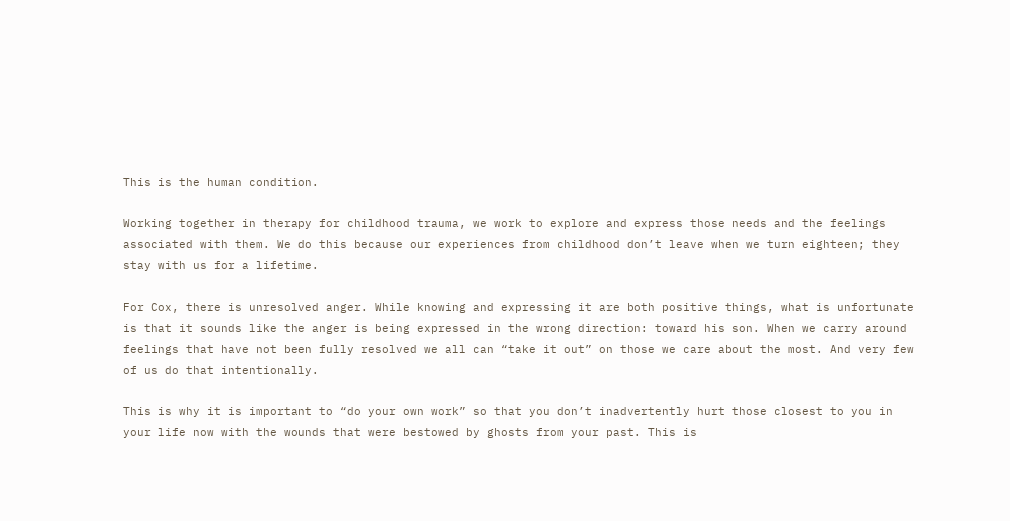This is the human condition.

Working together in therapy for childhood trauma, we work to explore and express those needs and the feelings associated with them. We do this because our experiences from childhood don’t leave when we turn eighteen; they stay with us for a lifetime.

For Cox, there is unresolved anger. While knowing and expressing it are both positive things, what is unfortunate is that it sounds like the anger is being expressed in the wrong direction: toward his son. When we carry around feelings that have not been fully resolved we all can “take it out” on those we care about the most. And very few of us do that intentionally.

This is why it is important to “do your own work” so that you don’t inadvertently hurt those closest to you in your life now with the wounds that were bestowed by ghosts from your past. This is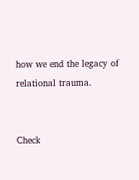how we end the legacy of relational trauma.


Check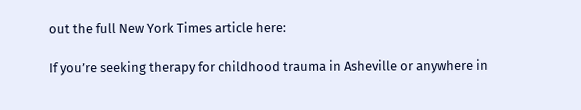out the full New York Times article here:

If you’re seeking therapy for childhood trauma in Asheville or anywhere in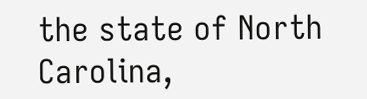the state of North Carolina,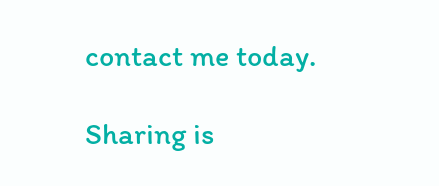contact me today.

Sharing is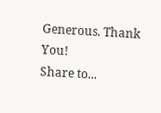Generous. Thank You!
Share to...